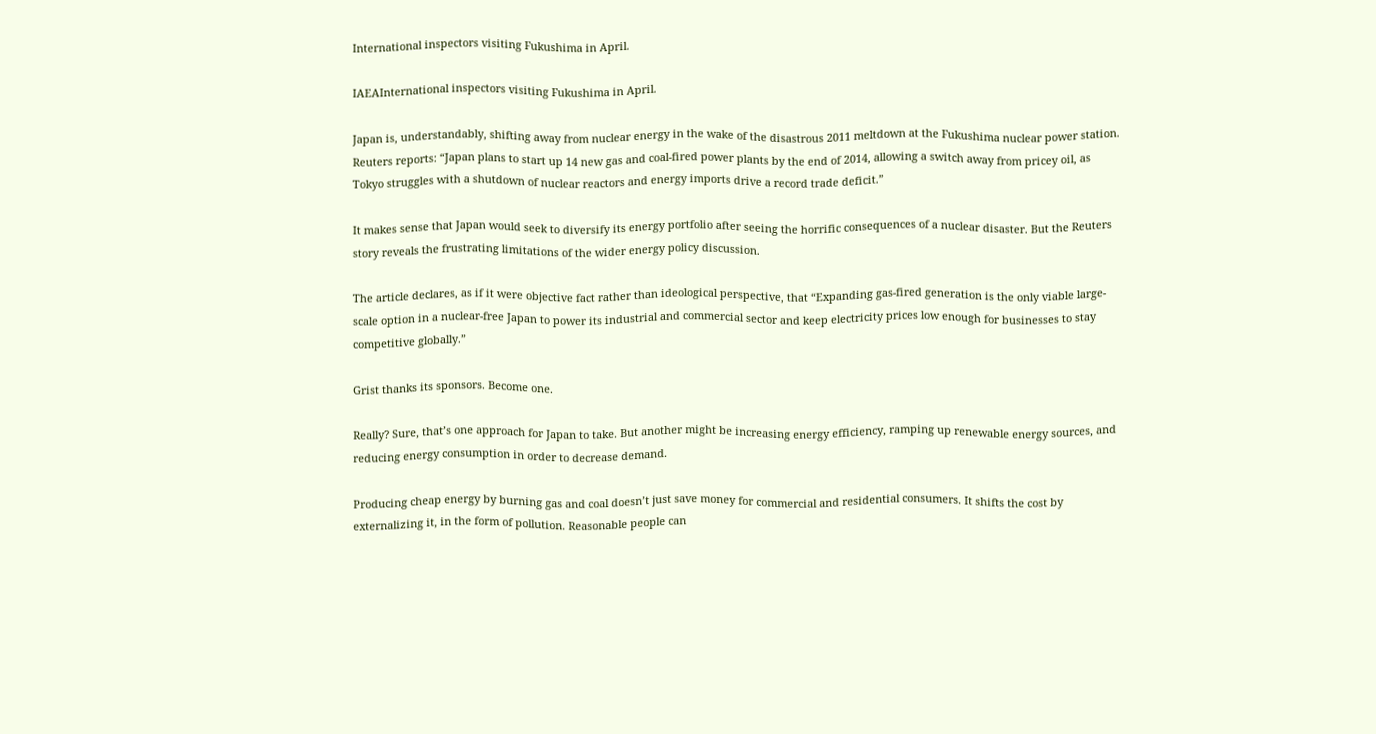International inspectors visiting Fukushima in April.

IAEAInternational inspectors visiting Fukushima in April.

Japan is, understandably, shifting away from nuclear energy in the wake of the disastrous 2011 meltdown at the Fukushima nuclear power station. Reuters reports: “Japan plans to start up 14 new gas and coal-fired power plants by the end of 2014, allowing a switch away from pricey oil, as Tokyo struggles with a shutdown of nuclear reactors and energy imports drive a record trade deficit.”

It makes sense that Japan would seek to diversify its energy portfolio after seeing the horrific consequences of a nuclear disaster. But the Reuters story reveals the frustrating limitations of the wider energy policy discussion.

The article declares, as if it were objective fact rather than ideological perspective, that “Expanding gas-fired generation is the only viable large-scale option in a nuclear-free Japan to power its industrial and commercial sector and keep electricity prices low enough for businesses to stay competitive globally.”

Grist thanks its sponsors. Become one.

Really? Sure, that’s one approach for Japan to take. But another might be increasing energy efficiency, ramping up renewable energy sources, and reducing energy consumption in order to decrease demand.

Producing cheap energy by burning gas and coal doesn’t just save money for commercial and residential consumers. It shifts the cost by externalizing it, in the form of pollution. Reasonable people can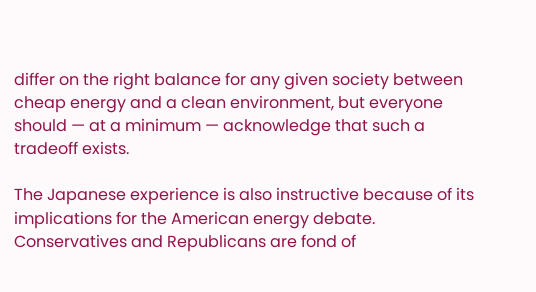differ on the right balance for any given society between cheap energy and a clean environment, but everyone should — at a minimum — acknowledge that such a tradeoff exists.

The Japanese experience is also instructive because of its implications for the American energy debate. Conservatives and Republicans are fond of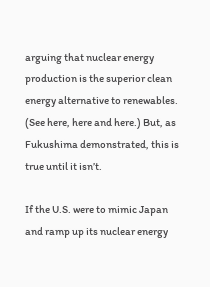arguing that nuclear energy production is the superior clean energy alternative to renewables. (See here, here and here.) But, as Fukushima demonstrated, this is true until it isn’t.

If the U.S. were to mimic Japan and ramp up its nuclear energy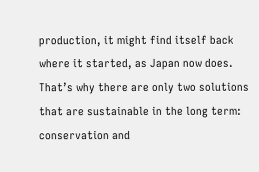production, it might find itself back where it started, as Japan now does. That’s why there are only two solutions that are sustainable in the long term: conservation and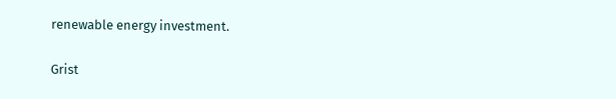renewable energy investment.

Grist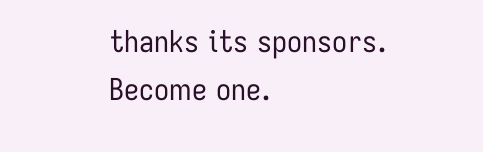thanks its sponsors. Become one.